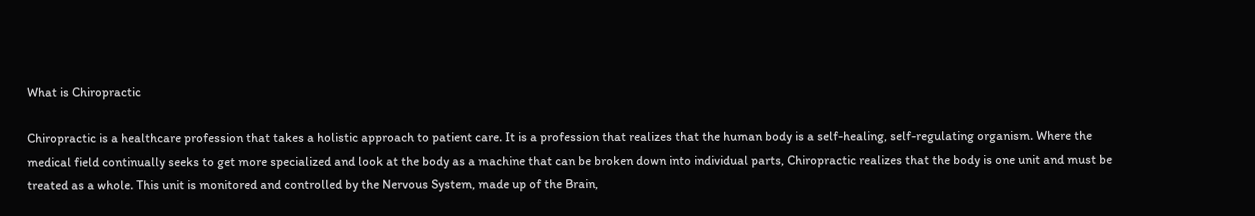What is Chiropractic

Chiropractic is a healthcare profession that takes a holistic approach to patient care. It is a profession that realizes that the human body is a self-healing, self-regulating organism. Where the medical field continually seeks to get more specialized and look at the body as a machine that can be broken down into individual parts, Chiropractic realizes that the body is one unit and must be treated as a whole. This unit is monitored and controlled by the Nervous System, made up of the Brain,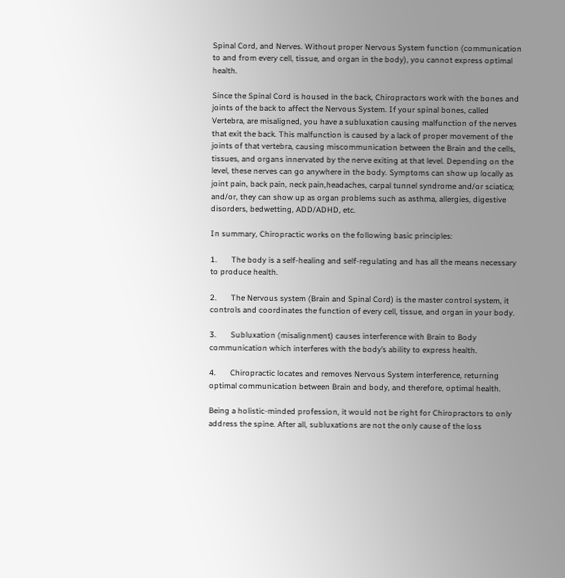Spinal Cord, and Nerves. Without proper Nervous System function (communication to and from every cell, tissue, and organ in the body), you cannot express optimal health.

Since the Spinal Cord is housed in the back, Chiropractors work with the bones and joints of the back to affect the Nervous System. If your spinal bones, called Vertebra, are misaligned, you have a subluxation causing malfunction of the nerves that exit the back. This malfunction is caused by a lack of proper movement of the joints of that vertebra, causing miscommunication between the Brain and the cells, tissues, and organs innervated by the nerve exiting at that level. Depending on the level, these nerves can go anywhere in the body. Symptoms can show up locally as joint pain, back pain, neck pain,headaches, carpal tunnel syndrome and/or sciatica; and/or, they can show up as organ problems such as asthma, allergies, digestive disorders, bedwetting, ADD/ADHD, etc.

In summary, Chiropractic works on the following basic principles:

1.       The body is a self-healing and self-regulating and has all the means necessary to produce health.

2.       The Nervous system (Brain and Spinal Cord) is the master control system, it controls and coordinates the function of every cell, tissue, and organ in your body.

3.       Subluxation (misalignment) causes interference with Brain to Body communication which interferes with the body’s ability to express health.

4.       Chiropractic locates and removes Nervous System interference, returning optimal communication between Brain and body, and therefore, optimal health.

Being a holistic-minded profession, it would not be right for Chiropractors to only address the spine. After all, subluxations are not the only cause of the loss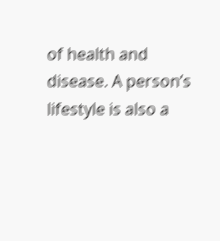of health and disease. A person’s lifestyle is also a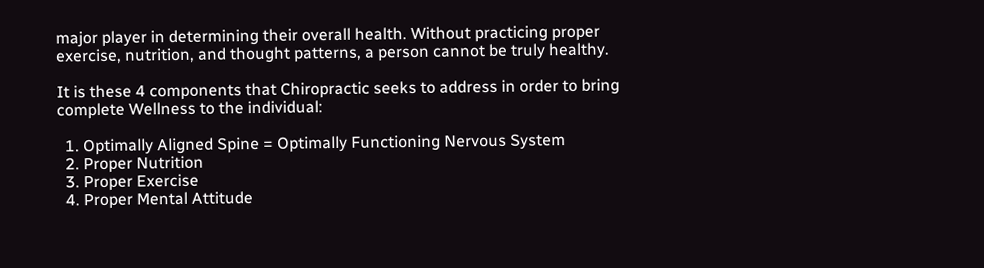major player in determining their overall health. Without practicing proper exercise, nutrition, and thought patterns, a person cannot be truly healthy.

It is these 4 components that Chiropractic seeks to address in order to bring complete Wellness to the individual:

  1. Optimally Aligned Spine = Optimally Functioning Nervous System
  2. Proper Nutrition
  3. Proper Exercise
  4. Proper Mental Attitude